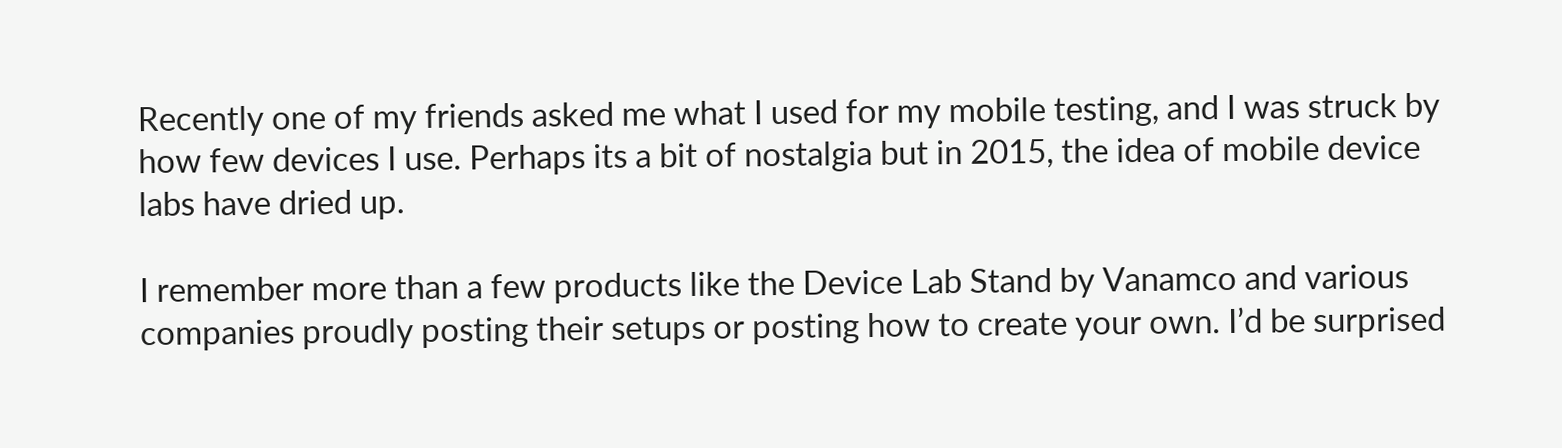Recently one of my friends asked me what I used for my mobile testing, and I was struck by how few devices I use. Perhaps its a bit of nostalgia but in 2015, the idea of mobile device labs have dried up.

I remember more than a few products like the Device Lab Stand by Vanamco and various companies proudly posting their setups or posting how to create your own. I’d be surprised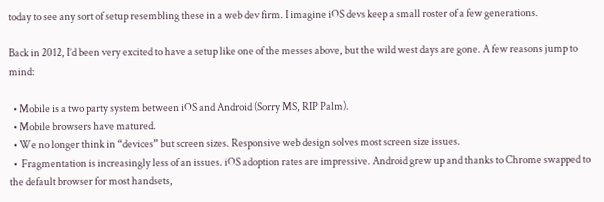today to see any sort of setup resembling these in a web dev firm. I imagine iOS devs keep a small roster of a few generations.

Back in 2012, I’d been very excited to have a setup like one of the messes above, but the wild west days are gone. A few reasons jump to mind:

  • Mobile is a two party system between iOS and Android (Sorry MS, RIP Palm).
  • Mobile browsers have matured.
  • We no longer think in “devices” but screen sizes. Responsive web design solves most screen size issues.
  •  Fragmentation is increasingly less of an issues. iOS adoption rates are impressive. Android grew up and thanks to Chrome swapped to the default browser for most handsets,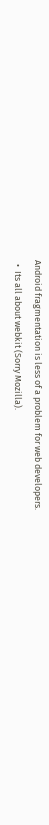Android fragmentation is less of a problem for web developers.
  •  Its all about webkit (Sorry Mozilla).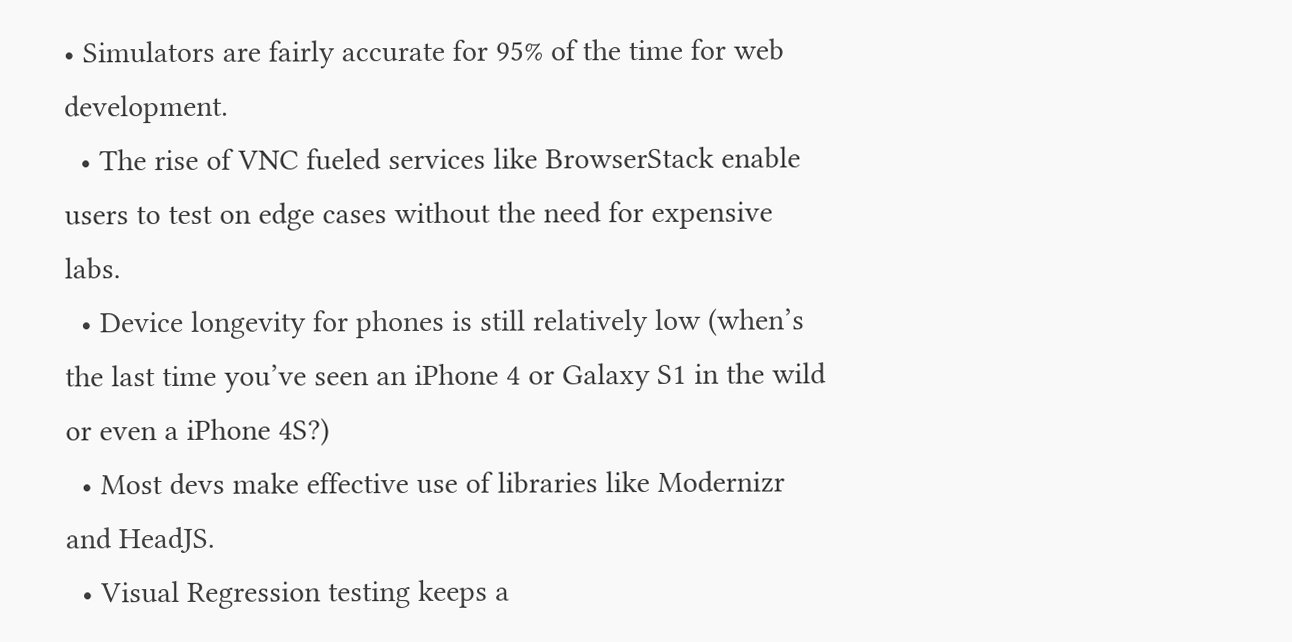• Simulators are fairly accurate for 95% of the time for web development.
  • The rise of VNC fueled services like BrowserStack enable users to test on edge cases without the need for expensive labs.
  • Device longevity for phones is still relatively low (when’s the last time you’ve seen an iPhone 4 or Galaxy S1 in the wild or even a iPhone 4S?)
  • Most devs make effective use of libraries like Modernizr and HeadJS.
  • Visual Regression testing keeps a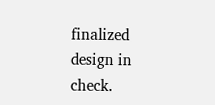finalized design in check.